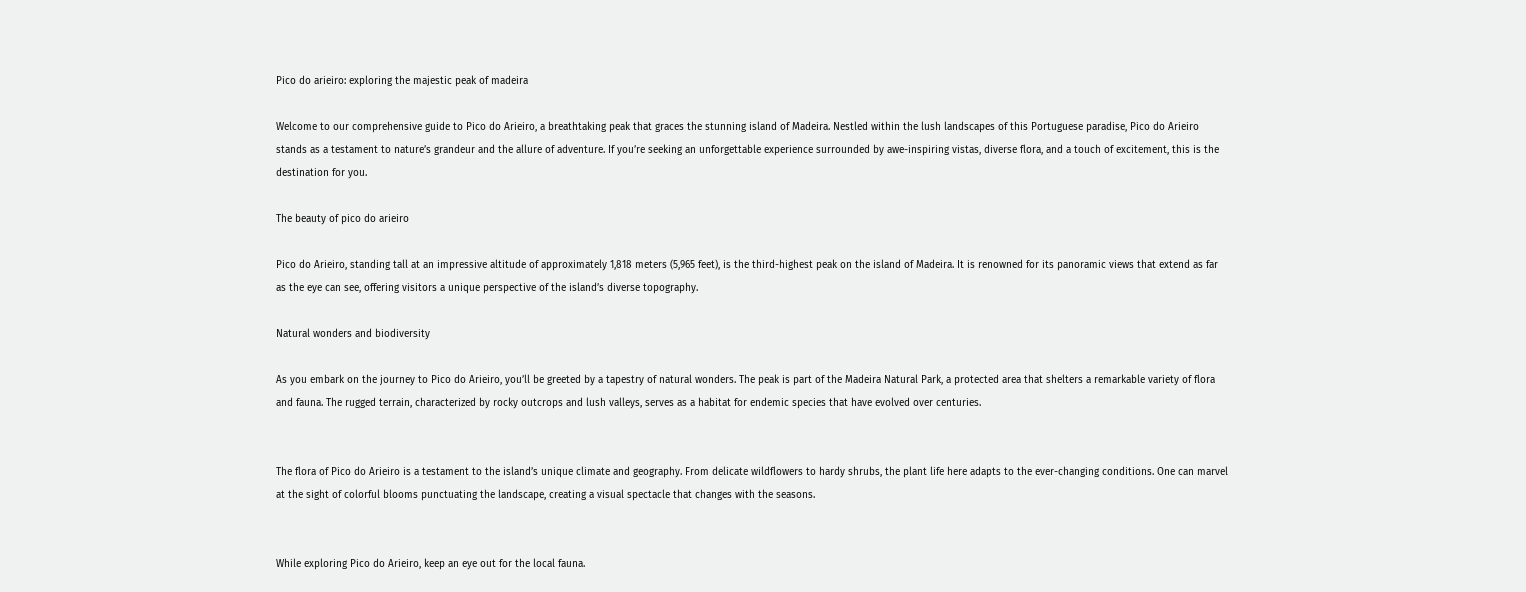Pico do arieiro: exploring the majestic peak of madeira

Welcome to our comprehensive guide to Pico do Arieiro, a breathtaking peak that graces the stunning island of Madeira. Nestled within the lush landscapes of this Portuguese paradise, Pico do Arieiro stands as a testament to nature’s grandeur and the allure of adventure. If you’re seeking an unforgettable experience surrounded by awe-inspiring vistas, diverse flora, and a touch of excitement, this is the destination for you.

The beauty of pico do arieiro

Pico do Arieiro, standing tall at an impressive altitude of approximately 1,818 meters (5,965 feet), is the third-highest peak on the island of Madeira. It is renowned for its panoramic views that extend as far as the eye can see, offering visitors a unique perspective of the island’s diverse topography.

Natural wonders and biodiversity

As you embark on the journey to Pico do Arieiro, you’ll be greeted by a tapestry of natural wonders. The peak is part of the Madeira Natural Park, a protected area that shelters a remarkable variety of flora and fauna. The rugged terrain, characterized by rocky outcrops and lush valleys, serves as a habitat for endemic species that have evolved over centuries.


The flora of Pico do Arieiro is a testament to the island’s unique climate and geography. From delicate wildflowers to hardy shrubs, the plant life here adapts to the ever-changing conditions. One can marvel at the sight of colorful blooms punctuating the landscape, creating a visual spectacle that changes with the seasons.


While exploring Pico do Arieiro, keep an eye out for the local fauna.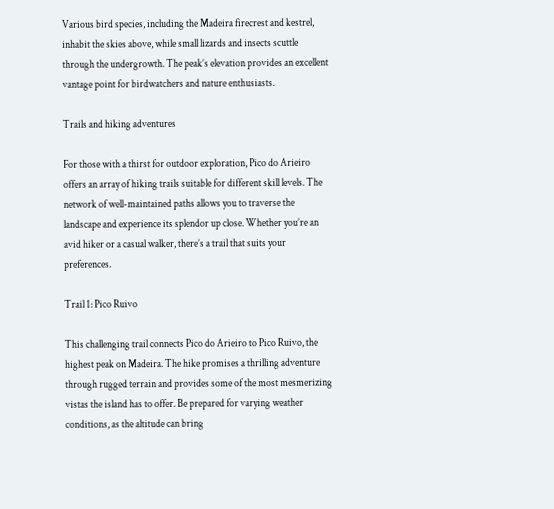Various bird species, including the Madeira firecrest and kestrel, inhabit the skies above, while small lizards and insects scuttle through the undergrowth. The peak’s elevation provides an excellent vantage point for birdwatchers and nature enthusiasts.

Trails and hiking adventures

For those with a thirst for outdoor exploration, Pico do Arieiro offers an array of hiking trails suitable for different skill levels. The network of well-maintained paths allows you to traverse the landscape and experience its splendor up close. Whether you’re an avid hiker or a casual walker, there’s a trail that suits your preferences.

Trail 1: Pico Ruivo

This challenging trail connects Pico do Arieiro to Pico Ruivo, the highest peak on Madeira. The hike promises a thrilling adventure through rugged terrain and provides some of the most mesmerizing vistas the island has to offer. Be prepared for varying weather conditions, as the altitude can bring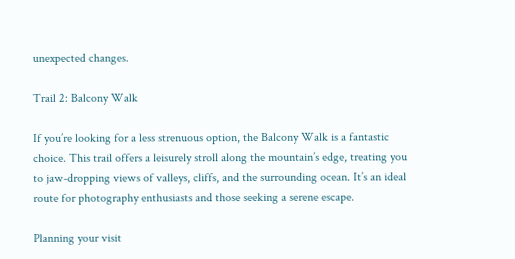unexpected changes.

Trail 2: Balcony Walk

If you’re looking for a less strenuous option, the Balcony Walk is a fantastic choice. This trail offers a leisurely stroll along the mountain’s edge, treating you to jaw-dropping views of valleys, cliffs, and the surrounding ocean. It’s an ideal route for photography enthusiasts and those seeking a serene escape.

Planning your visit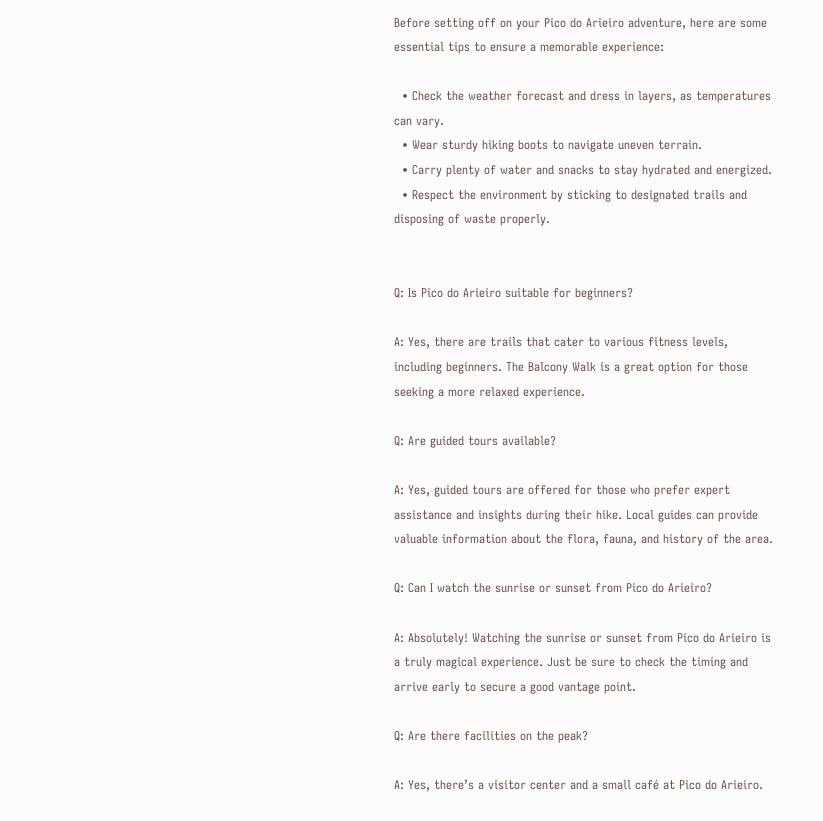Before setting off on your Pico do Arieiro adventure, here are some essential tips to ensure a memorable experience:

  • Check the weather forecast and dress in layers, as temperatures can vary.
  • Wear sturdy hiking boots to navigate uneven terrain.
  • Carry plenty of water and snacks to stay hydrated and energized.
  • Respect the environment by sticking to designated trails and disposing of waste properly.


Q: Is Pico do Arieiro suitable for beginners?

A: Yes, there are trails that cater to various fitness levels, including beginners. The Balcony Walk is a great option for those seeking a more relaxed experience.

Q: Are guided tours available?

A: Yes, guided tours are offered for those who prefer expert assistance and insights during their hike. Local guides can provide valuable information about the flora, fauna, and history of the area.

Q: Can I watch the sunrise or sunset from Pico do Arieiro?

A: Absolutely! Watching the sunrise or sunset from Pico do Arieiro is a truly magical experience. Just be sure to check the timing and arrive early to secure a good vantage point.

Q: Are there facilities on the peak?

A: Yes, there’s a visitor center and a small café at Pico do Arieiro.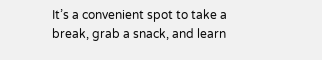It’s a convenient spot to take a break, grab a snack, and learn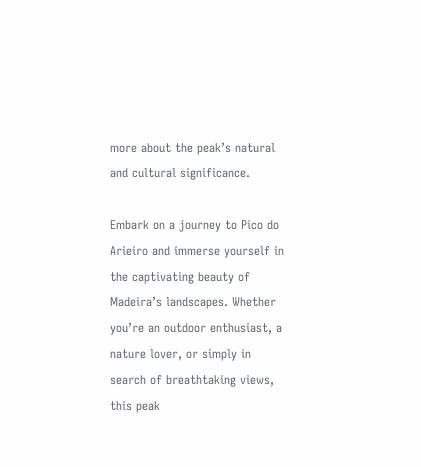more about the peak’s natural and cultural significance.

Embark on a journey to Pico do Arieiro and immerse yourself in the captivating beauty of Madeira’s landscapes. Whether you’re an outdoor enthusiast, a nature lover, or simply in search of breathtaking views, this peak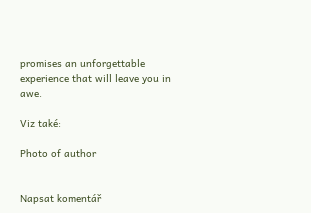promises an unforgettable experience that will leave you in awe.

Viz také:

Photo of author


Napsat komentář